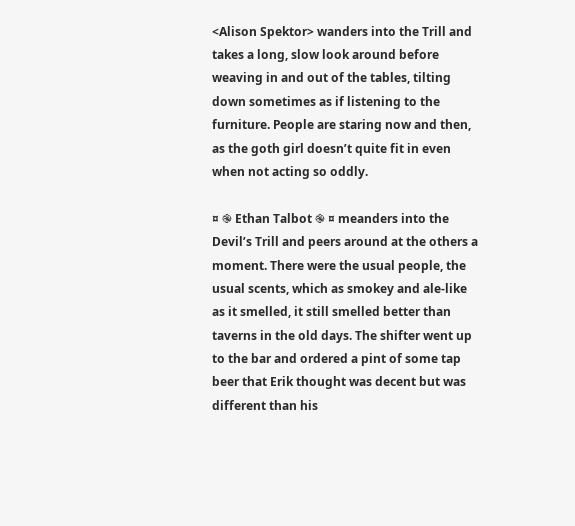<Alison Spektor> wanders into the Trill and takes a long, slow look around before weaving in and out of the tables, tilting down sometimes as if listening to the furniture. People are staring now and then, as the goth girl doesn’t quite fit in even when not acting so oddly.

¤ ֎ Ethan Talbot ֎ ¤ meanders into the Devil’s Trill and peers around at the others a moment. There were the usual people, the usual scents, which as smokey and ale-like as it smelled, it still smelled better than taverns in the old days. The shifter went up to the bar and ordered a pint of some tap beer that Erik thought was decent but was different than his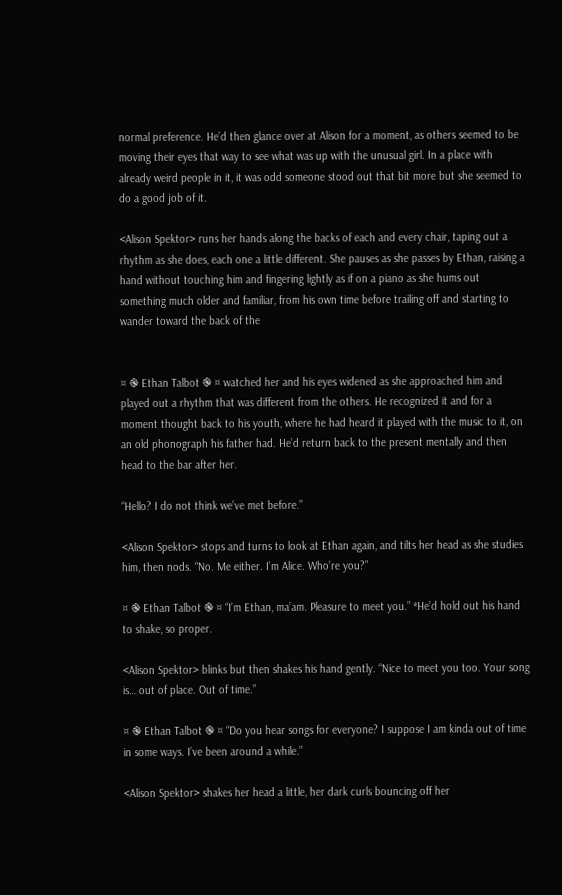normal preference. He’d then glance over at Alison for a moment, as others seemed to be moving their eyes that way to see what was up with the unusual girl. In a place with already weird people in it, it was odd someone stood out that bit more but she seemed to do a good job of it.

<Alison Spektor> runs her hands along the backs of each and every chair, taping out a rhythm as she does, each one a little different. She pauses as she passes by Ethan, raising a hand without touching him and fingering lightly as if on a piano as she hums out something much older and familiar, from his own time before trailing off and starting to wander toward the back of the


¤ ֎ Ethan Talbot ֎ ¤ watched her and his eyes widened as she approached him and played out a rhythm that was different from the others. He recognized it and for a moment thought back to his youth, where he had heard it played with the music to it, on an old phonograph his father had. He’d return back to the present mentally and then head to the bar after her.

“Hello? I do not think we’ve met before.”

<Alison Spektor> stops and turns to look at Ethan again, and tilts her head as she studies him, then nods. “No. Me either. I’m Alice. Who’re you?”

¤ ֎ Ethan Talbot ֎ ¤ “I’m Ethan, ma’am. Pleasure to meet you.” *He’d hold out his hand to shake, so proper.

<Alison Spektor> blinks but then shakes his hand gently. “Nice to meet you too. Your song is… out of place. Out of time.”

¤ ֎ Ethan Talbot ֎ ¤ “Do you hear songs for everyone? I suppose I am kinda out of time in some ways. I’ve been around a while.”

<Alison Spektor> shakes her head a little, her dark curls bouncing off her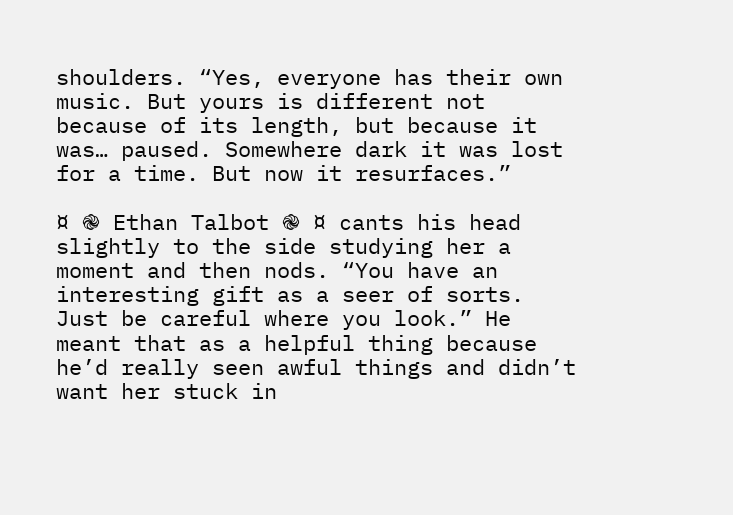shoulders. “Yes, everyone has their own music. But yours is different not because of its length, but because it was… paused. Somewhere dark it was lost for a time. But now it resurfaces.”

¤ ֎ Ethan Talbot ֎ ¤ cants his head slightly to the side studying her a moment and then nods. “You have an interesting gift as a seer of sorts. Just be careful where you look.” He meant that as a helpful thing because he’d really seen awful things and didn’t want her stuck in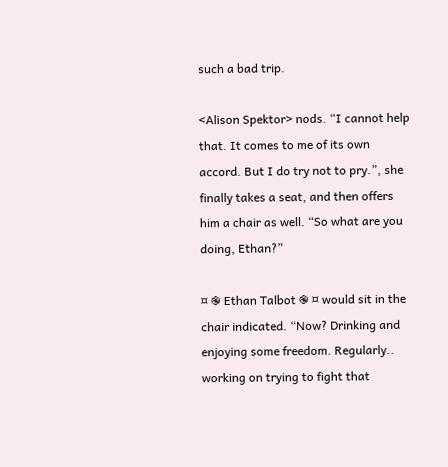such a bad trip.

<Alison Spektor> nods. “I cannot help that. It comes to me of its own accord. But I do try not to pry.”, she finally takes a seat, and then offers him a chair as well. “So what are you doing, Ethan?”

¤ ֎ Ethan Talbot ֎ ¤ would sit in the chair indicated. “Now? Drinking and enjoying some freedom. Regularly.. working on trying to fight that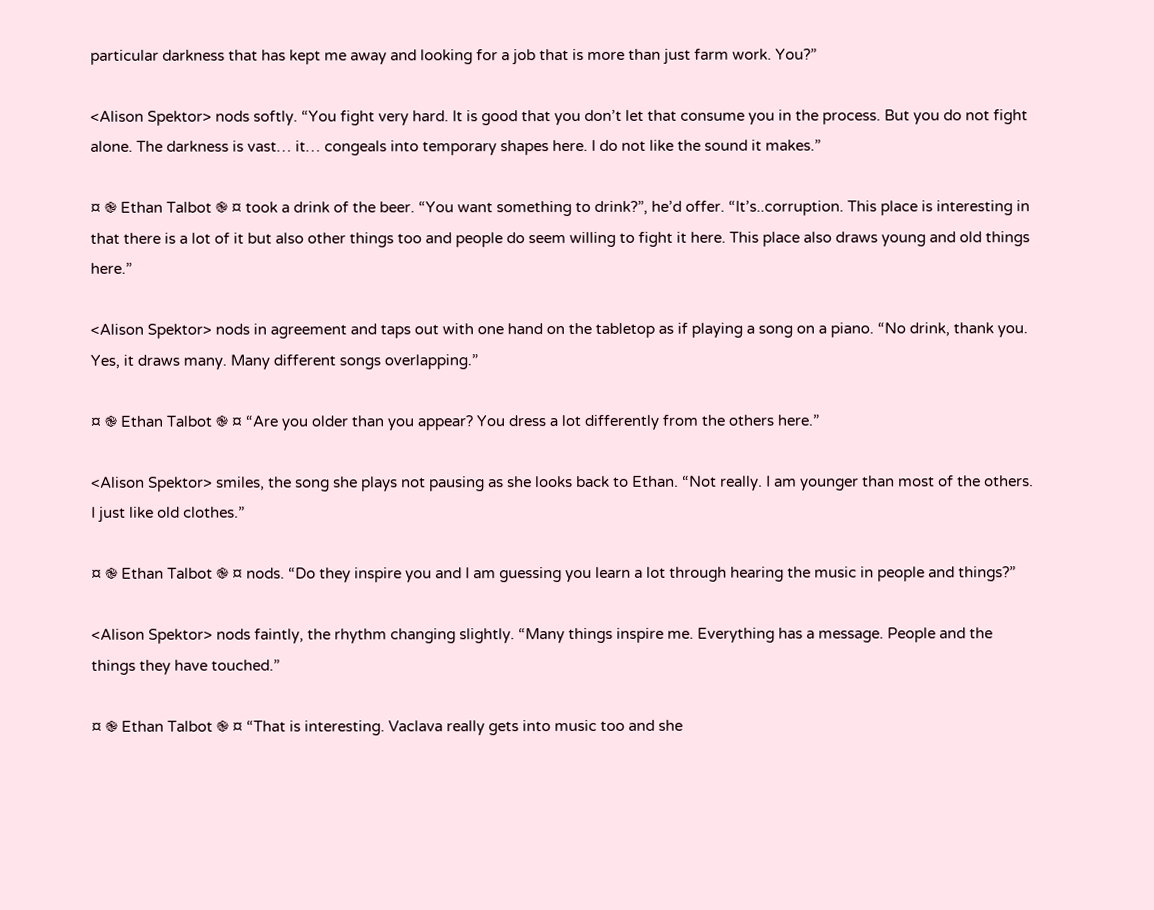particular darkness that has kept me away and looking for a job that is more than just farm work. You?”

<Alison Spektor> nods softly. “You fight very hard. It is good that you don’t let that consume you in the process. But you do not fight alone. The darkness is vast… it… congeals into temporary shapes here. I do not like the sound it makes.”

¤ ֎ Ethan Talbot ֎ ¤ took a drink of the beer. “You want something to drink?”, he’d offer. “It’s..corruption. This place is interesting in that there is a lot of it but also other things too and people do seem willing to fight it here. This place also draws young and old things here.”

<Alison Spektor> nods in agreement and taps out with one hand on the tabletop as if playing a song on a piano. “No drink, thank you. Yes, it draws many. Many different songs overlapping.”

¤ ֎ Ethan Talbot ֎ ¤ “Are you older than you appear? You dress a lot differently from the others here.”

<Alison Spektor> smiles, the song she plays not pausing as she looks back to Ethan. “Not really. I am younger than most of the others. I just like old clothes.”

¤ ֎ Ethan Talbot ֎ ¤ nods. “Do they inspire you and I am guessing you learn a lot through hearing the music in people and things?”

<Alison Spektor> nods faintly, the rhythm changing slightly. “Many things inspire me. Everything has a message. People and the things they have touched.”

¤ ֎ Ethan Talbot ֎ ¤ “That is interesting. Vaclava really gets into music too and she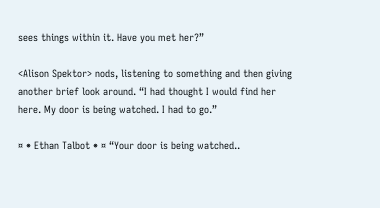sees things within it. Have you met her?”

<Alison Spektor> nods, listening to something and then giving another brief look around. “I had thought I would find her here. My door is being watched. I had to go.”

¤ ֎ Ethan Talbot ֎ ¤ “Your door is being watched..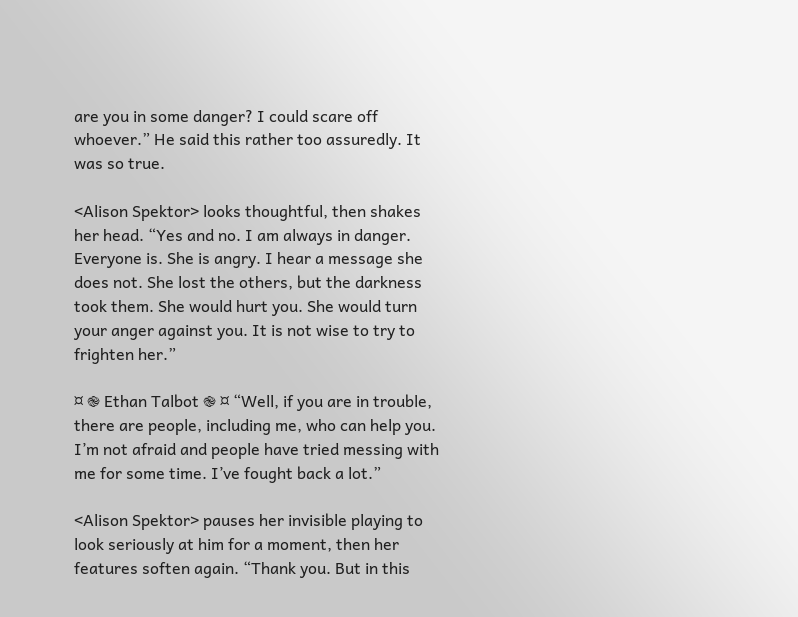are you in some danger? I could scare off whoever.” He said this rather too assuredly. It was so true.

<Alison Spektor> looks thoughtful, then shakes her head. “Yes and no. I am always in danger. Everyone is. She is angry. I hear a message she does not. She lost the others, but the darkness took them. She would hurt you. She would turn your anger against you. It is not wise to try to frighten her.”

¤ ֎ Ethan Talbot ֎ ¤ “Well, if you are in trouble, there are people, including me, who can help you. I’m not afraid and people have tried messing with me for some time. I’ve fought back a lot.”

<Alison Spektor> pauses her invisible playing to look seriously at him for a moment, then her features soften again. “Thank you. But in this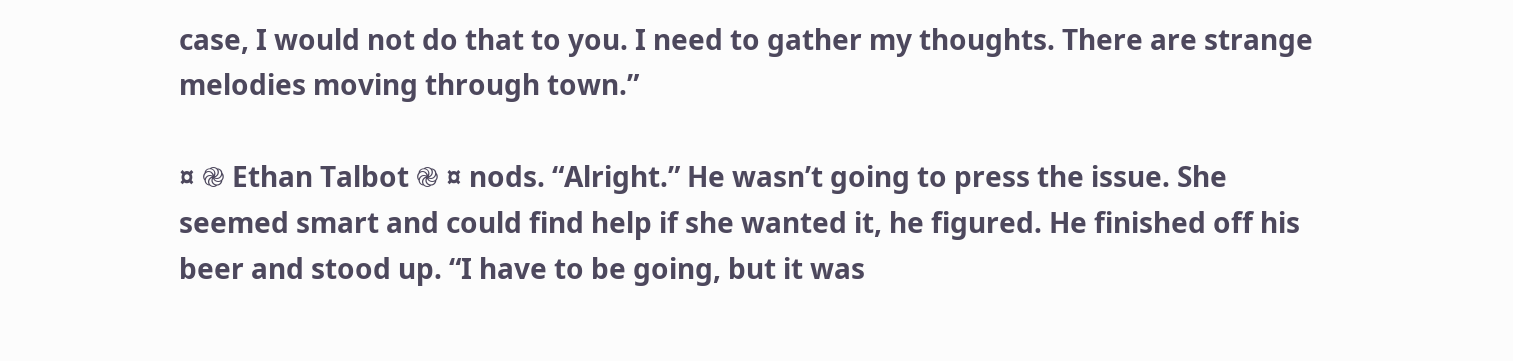case, I would not do that to you. I need to gather my thoughts. There are strange melodies moving through town.”

¤ ֎ Ethan Talbot ֎ ¤ nods. “Alright.” He wasn’t going to press the issue. She seemed smart and could find help if she wanted it, he figured. He finished off his beer and stood up. “I have to be going, but it was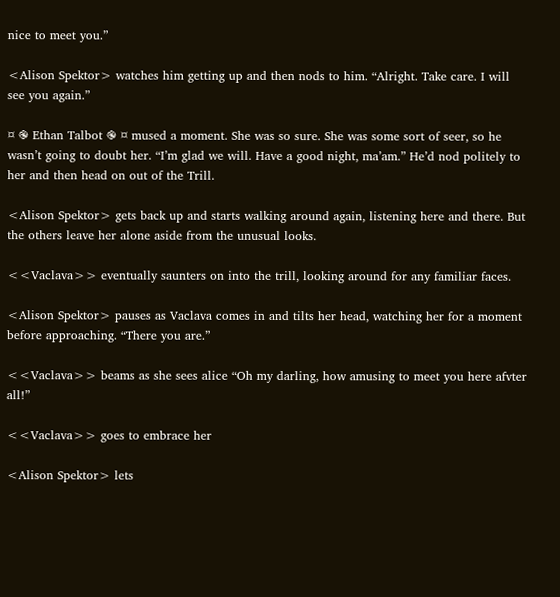nice to meet you.”

<Alison Spektor> watches him getting up and then nods to him. “Alright. Take care. I will see you again.”

¤ ֎ Ethan Talbot ֎ ¤ mused a moment. She was so sure. She was some sort of seer, so he wasn’t going to doubt her. “I’m glad we will. Have a good night, ma’am.” He’d nod politely to her and then head on out of the Trill.

<Alison Spektor> gets back up and starts walking around again, listening here and there. But the others leave her alone aside from the unusual looks.

<<Vaclava>> eventually saunters on into the trill, looking around for any familiar faces.

<Alison Spektor> pauses as Vaclava comes in and tilts her head, watching her for a moment before approaching. “There you are.”

<<Vaclava>> beams as she sees alice “Oh my darling, how amusing to meet you here afvter all!”

<<Vaclava>> goes to embrace her

<Alison Spektor> lets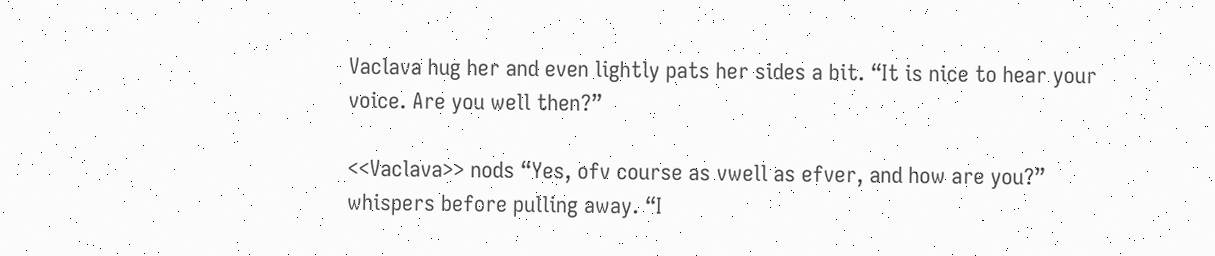Vaclava hug her and even lightly pats her sides a bit. “It is nice to hear your voice. Are you well then?”

<<Vaclava>> nods “Yes, ofv course as vwell as efver, and how are you?” whispers before pulling away. “I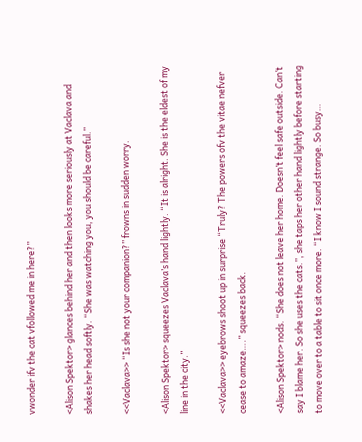vwonder ifv the cat vfollowed me in here?”

<Alison Spektor> glances behind her and then looks more seriously at Vaclava and shakes her head softly. “She was watching you, you should be careful.”

<<Vaclava>> “Is she not your companion?” frowns in sudden worry.

<Alison Spektor> squeezes Vaclava’s hand lightly. “It is alright. She is the eldest of my line in the city.”

<<Vaclava>> eyebrows shoot up in surprise “Truly? The powers ofv the vitae nefver cease to amaze….” squeezes back.

<Alison Spektor> nods. “She does not leave her home. Doesn’t feel safe outside. Can’t say I blame her. So she uses the cats.”, she taps her other hand lightly before starting to move over to a table to sit once more. “I know I sound strange. So busy…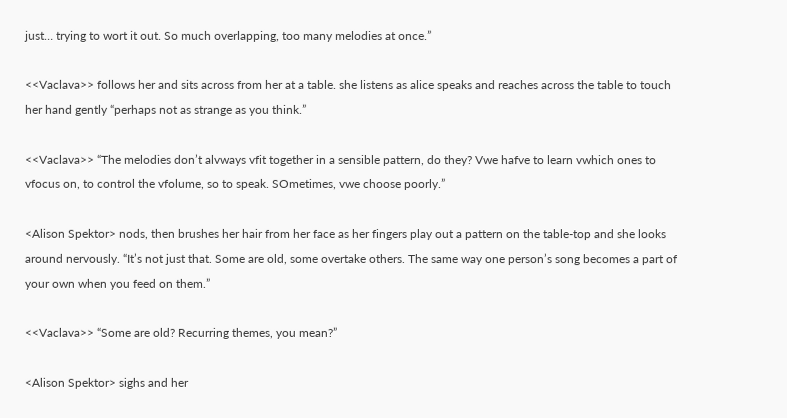just… trying to wort it out. So much overlapping, too many melodies at once.”

<<Vaclava>> follows her and sits across from her at a table. she listens as alice speaks and reaches across the table to touch her hand gently “perhaps not as strange as you think.”

<<Vaclava>> “The melodies don’t alvways vfit together in a sensible pattern, do they? Vwe hafve to learn vwhich ones to vfocus on, to control the vfolume, so to speak. SOmetimes, vwe choose poorly.”

<Alison Spektor> nods, then brushes her hair from her face as her fingers play out a pattern on the table-top and she looks around nervously. “It’s not just that. Some are old, some overtake others. The same way one person’s song becomes a part of your own when you feed on them.”

<<Vaclava>> “Some are old? Recurring themes, you mean?”

<Alison Spektor> sighs and her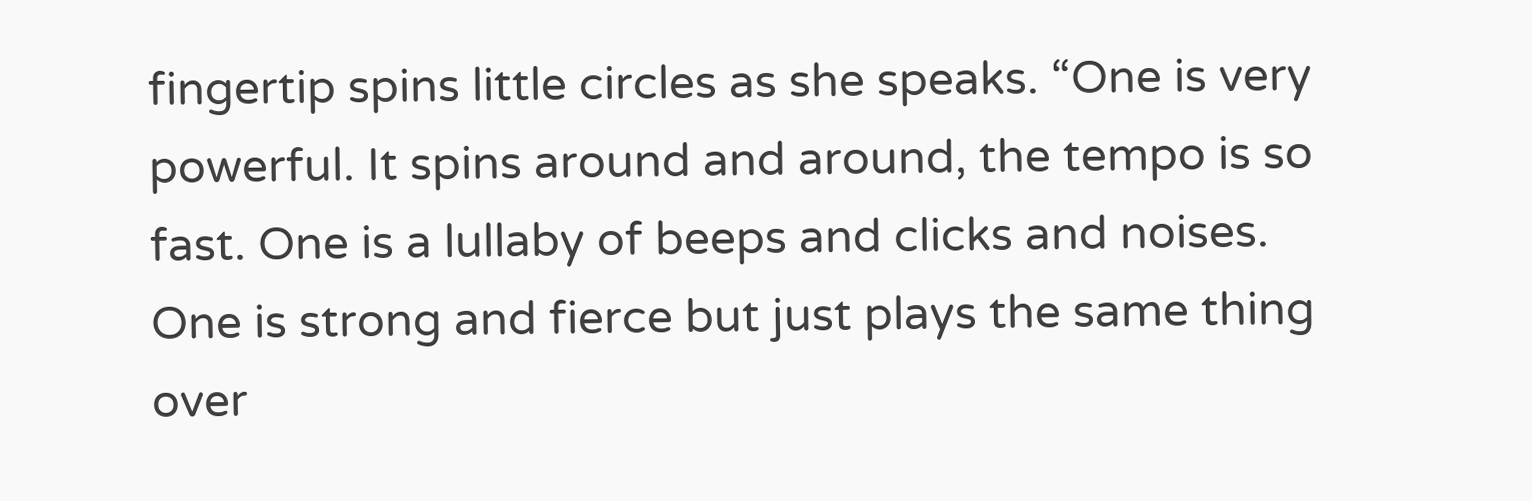fingertip spins little circles as she speaks. “One is very powerful. It spins around and around, the tempo is so fast. One is a lullaby of beeps and clicks and noises. One is strong and fierce but just plays the same thing over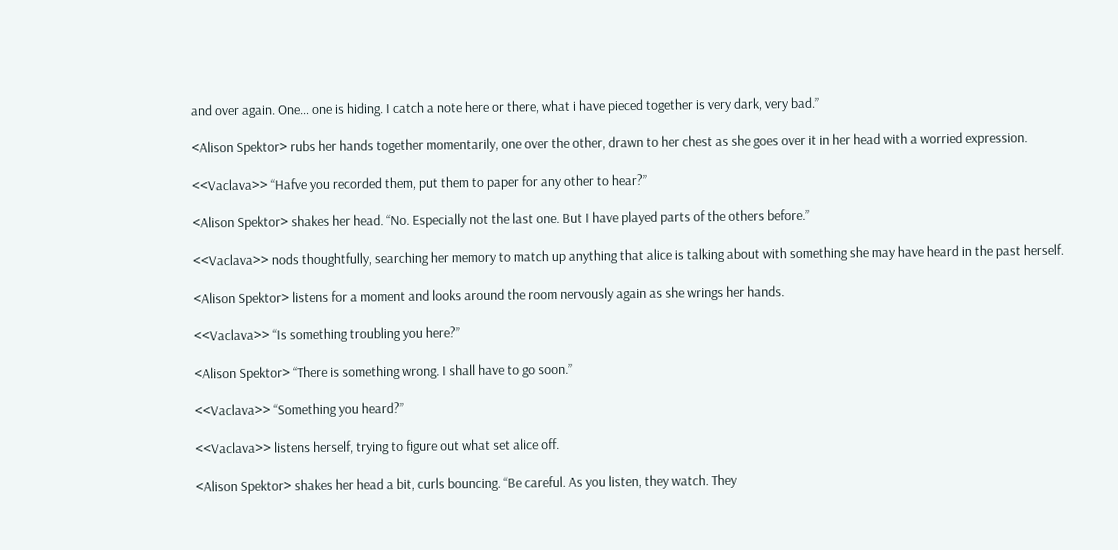and over again. One… one is hiding. I catch a note here or there, what i have pieced together is very dark, very bad.”

<Alison Spektor> rubs her hands together momentarily, one over the other, drawn to her chest as she goes over it in her head with a worried expression.

<<Vaclava>> “Hafve you recorded them, put them to paper for any other to hear?”

<Alison Spektor> shakes her head. “No. Especially not the last one. But I have played parts of the others before.”

<<Vaclava>> nods thoughtfully, searching her memory to match up anything that alice is talking about with something she may have heard in the past herself.

<Alison Spektor> listens for a moment and looks around the room nervously again as she wrings her hands.

<<Vaclava>> “Is something troubling you here?”

<Alison Spektor> “There is something wrong. I shall have to go soon.”

<<Vaclava>> “Something you heard?”

<<Vaclava>> listens herself, trying to figure out what set alice off.

<Alison Spektor> shakes her head a bit, curls bouncing. “Be careful. As you listen, they watch. They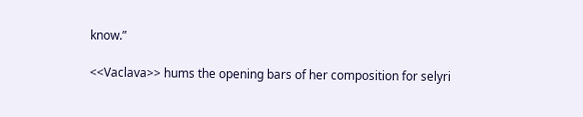know.”

<<Vaclava>> hums the opening bars of her composition for selyri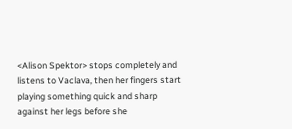<Alison Spektor> stops completely and listens to Vaclava, then her fingers start playing something quick and sharp against her legs before she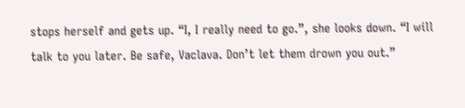stops herself and gets up. “I, I really need to go.”, she looks down. “I will talk to you later. Be safe, Vaclava. Don’t let them drown you out.”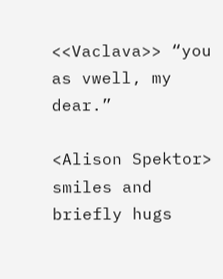<<Vaclava>> “you as vwell, my dear.”

<Alison Spektor> smiles and briefly hugs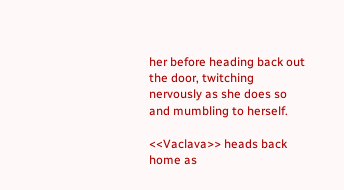her before heading back out the door, twitching nervously as she does so and mumbling to herself.

<<Vaclava>> heads back home as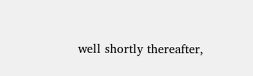well shortly thereafter,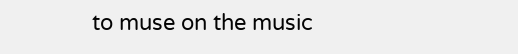to muse on the music